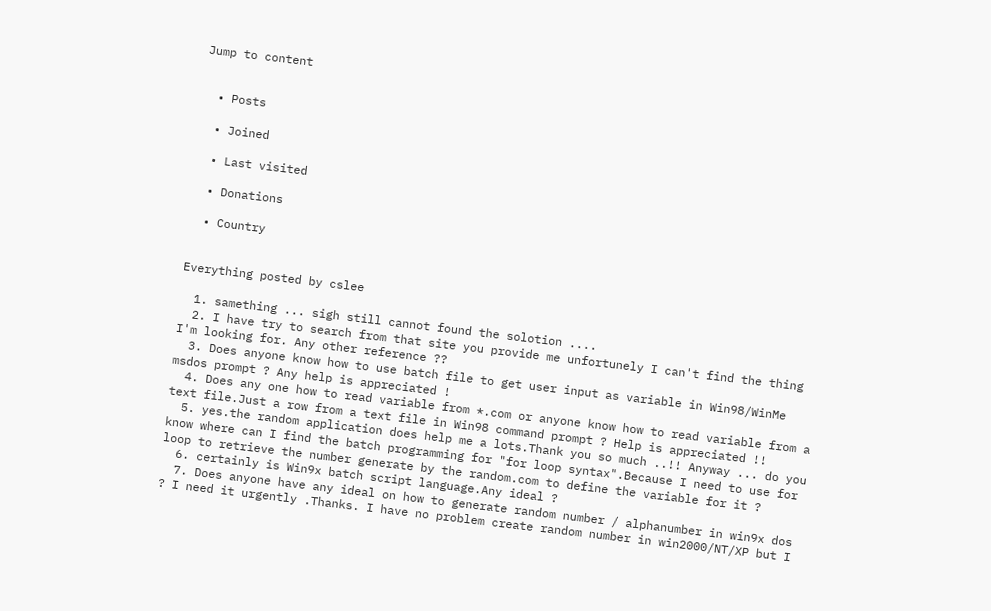Jump to content


  • Posts

  • Joined

  • Last visited

  • Donations

  • Country


Everything posted by cslee

  1. samething ... sigh still cannot found the solotion ....
  2. I have try to search from that site you provide me unfortunely I can't find the thing I'm looking for. Any other reference ??
  3. Does anyone know how to use batch file to get user input as variable in Win98/WinMe msdos prompt ? Any help is appreciated !
  4. Does any one how to read variable from *.com or anyone know how to read variable from a text file.Just a row from a text file in Win98 command prompt ? Help is appreciated !!
  5. yes.the random application does help me a lots.Thank you so much ..!! Anyway ... do you know where can I find the batch programming for "for loop syntax".Because I need to use for loop to retrieve the number generate by the random.com to define the variable for it ?
  6. certainly is Win9x batch script language.Any ideal ?
  7. Does anyone have any ideal on how to generate random number / alphanumber in win9x dos ? I need it urgently .Thanks. I have no problem create random number in win2000/NT/XP but I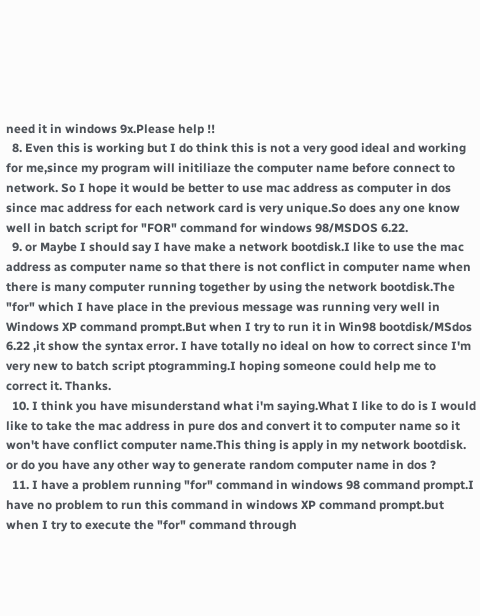need it in windows 9x.Please help !!
  8. Even this is working but I do think this is not a very good ideal and working for me,since my program will initiliaze the computer name before connect to network. So I hope it would be better to use mac address as computer in dos since mac address for each network card is very unique.So does any one know well in batch script for "FOR" command for windows 98/MSDOS 6.22.
  9. or Maybe I should say I have make a network bootdisk.I like to use the mac address as computer name so that there is not conflict in computer name when there is many computer running together by using the network bootdisk.The "for" which I have place in the previous message was running very well in Windows XP command prompt.But when I try to run it in Win98 bootdisk/MSdos 6.22 ,it show the syntax error. I have totally no ideal on how to correct since I'm very new to batch script ptogramming.I hoping someone could help me to correct it. Thanks.
  10. I think you have misunderstand what i'm saying.What I like to do is I would like to take the mac address in pure dos and convert it to computer name so it won't have conflict computer name.This thing is apply in my network bootdisk. or do you have any other way to generate random computer name in dos ?
  11. I have a problem running "for" command in windows 98 command prompt.I have no problem to run this command in windows XP command prompt.but when I try to execute the "for" command through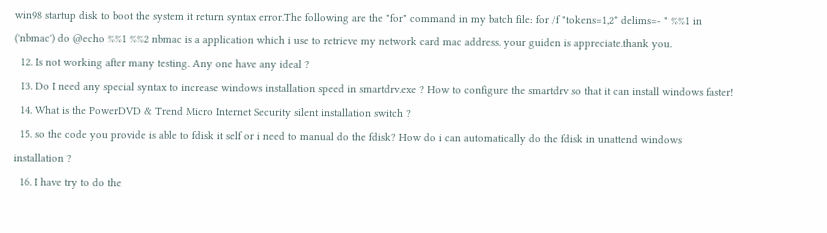win98 startup disk to boot the system it return syntax error.The following are the "for" command in my batch file: for /f "tokens=1,2* delims=- " %%1 in ('nbmac') do @echo %%1 %%2 nbmac is a application which i use to retrieve my network card mac address. your guiden is appreciate.thank you.
  12. Is not working after many testing. Any one have any ideal ?
  13. Do I need any special syntax to increase windows installation speed in smartdrv.exe ? How to configure the smartdrv so that it can install windows faster!
  14. What is the PowerDVD & Trend Micro Internet Security silent installation switch ?
  15. so the code you provide is able to fdisk it self or i need to manual do the fdisk? How do i can automatically do the fdisk in unattend windows installation ?
  16. I have try to do the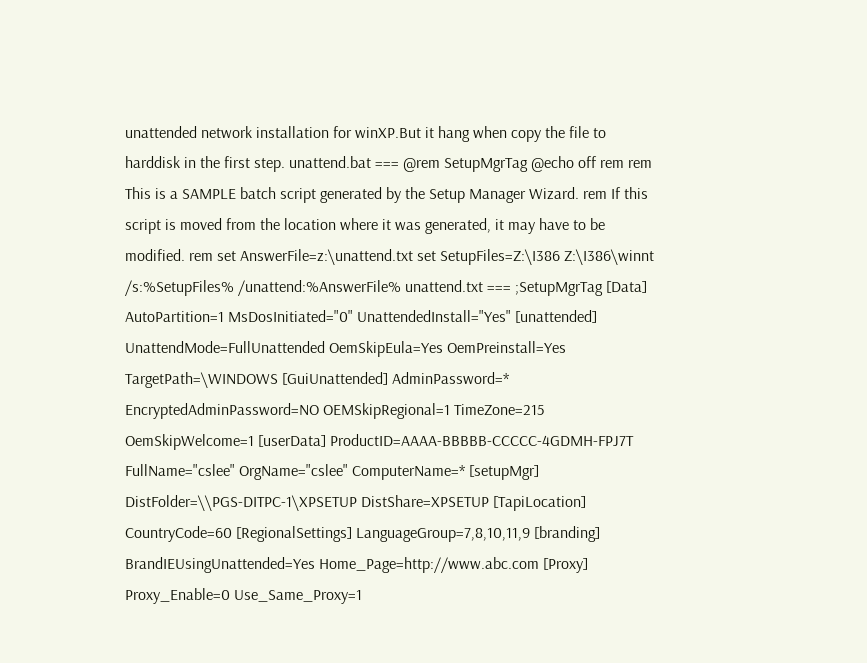unattended network installation for winXP.But it hang when copy the file to harddisk in the first step. unattend.bat === @rem SetupMgrTag @echo off rem rem This is a SAMPLE batch script generated by the Setup Manager Wizard. rem If this script is moved from the location where it was generated, it may have to be modified. rem set AnswerFile=z:\unattend.txt set SetupFiles=Z:\I386 Z:\I386\winnt /s:%SetupFiles% /unattend:%AnswerFile% unattend.txt === ;SetupMgrTag [Data] AutoPartition=1 MsDosInitiated="0" UnattendedInstall="Yes" [unattended] UnattendMode=FullUnattended OemSkipEula=Yes OemPreinstall=Yes TargetPath=\WINDOWS [GuiUnattended] AdminPassword=* EncryptedAdminPassword=NO OEMSkipRegional=1 TimeZone=215 OemSkipWelcome=1 [userData] ProductID=AAAA-BBBBB-CCCCC-4GDMH-FPJ7T FullName="cslee" OrgName="cslee" ComputerName=* [setupMgr] DistFolder=\\PGS-DITPC-1\XPSETUP DistShare=XPSETUP [TapiLocation] CountryCode=60 [RegionalSettings] LanguageGroup=7,8,10,11,9 [branding] BrandIEUsingUnattended=Yes Home_Page=http://www.abc.com [Proxy] Proxy_Enable=0 Use_Same_Proxy=1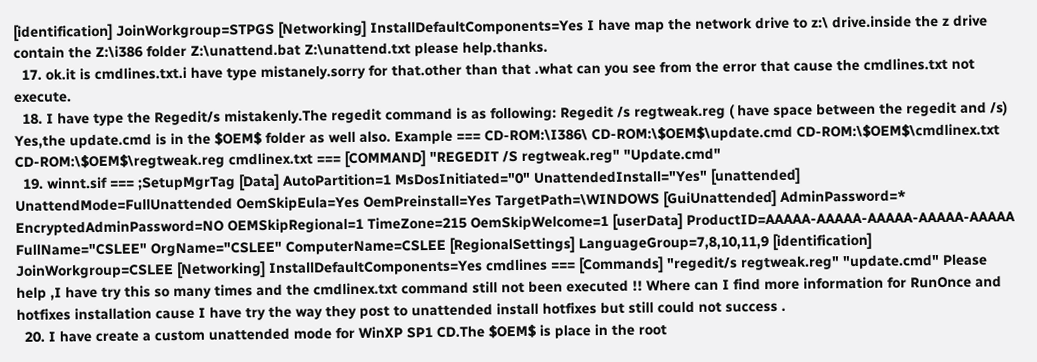[identification] JoinWorkgroup=STPGS [Networking] InstallDefaultComponents=Yes I have map the network drive to z:\ drive.inside the z drive contain the Z:\i386 folder Z:\unattend.bat Z:\unattend.txt please help.thanks.
  17. ok.it is cmdlines.txt.i have type mistanely.sorry for that.other than that .what can you see from the error that cause the cmdlines.txt not execute.
  18. I have type the Regedit/s mistakenly.The regedit command is as following: Regedit /s regtweak.reg ( have space between the regedit and /s) Yes,the update.cmd is in the $OEM$ folder as well also. Example === CD-ROM:\I386\ CD-ROM:\$OEM$\update.cmd CD-ROM:\$OEM$\cmdlinex.txt CD-ROM:\$OEM$\regtweak.reg cmdlinex.txt === [COMMAND] "REGEDIT /S regtweak.reg" "Update.cmd"
  19. winnt.sif === ;SetupMgrTag [Data] AutoPartition=1 MsDosInitiated="0" UnattendedInstall="Yes" [unattended] UnattendMode=FullUnattended OemSkipEula=Yes OemPreinstall=Yes TargetPath=\WINDOWS [GuiUnattended] AdminPassword=* EncryptedAdminPassword=NO OEMSkipRegional=1 TimeZone=215 OemSkipWelcome=1 [userData] ProductID=AAAAA-AAAAA-AAAAA-AAAAA-AAAAA FullName="CSLEE" OrgName="CSLEE" ComputerName=CSLEE [RegionalSettings] LanguageGroup=7,8,10,11,9 [identification] JoinWorkgroup=CSLEE [Networking] InstallDefaultComponents=Yes cmdlines === [Commands] "regedit/s regtweak.reg" "update.cmd" Please help ,I have try this so many times and the cmdlinex.txt command still not been executed !! Where can I find more information for RunOnce and hotfixes installation cause I have try the way they post to unattended install hotfixes but still could not success .
  20. I have create a custom unattended mode for WinXP SP1 CD.The $OEM$ is place in the root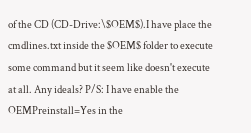of the CD (CD-Drive:\$OEM$).I have place the cmdlines.txt inside the $OEM$ folder to execute some command but it seem like doesn't execute at all. Any ideals? P/S: I have enable the OEMPreinstall=Yes in the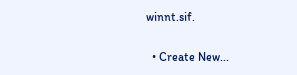winnt.sif.

  • Create New...